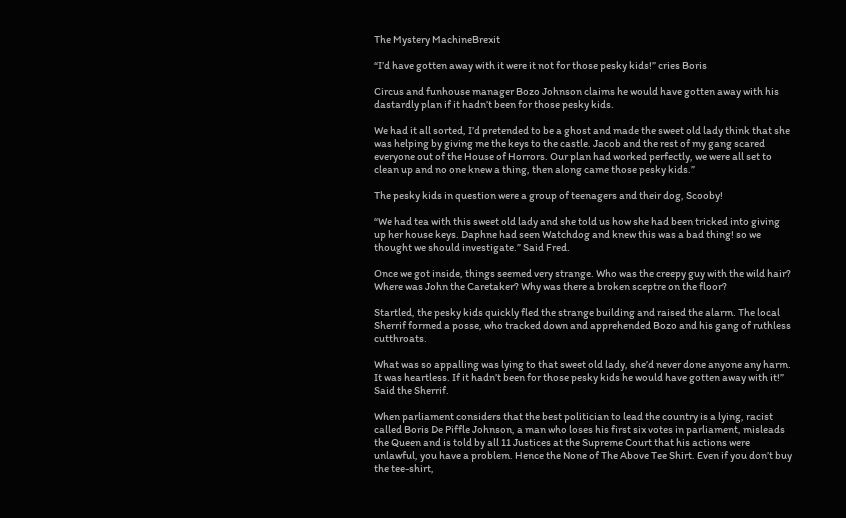The Mystery MachineBrexit

“I’d have gotten away with it were it not for those pesky kids!” cries Boris

Circus and funhouse manager Bozo Johnson claims he would have gotten away with his dastardly plan if it hadn’t been for those pesky kids.

We had it all sorted, I’d pretended to be a ghost and made the sweet old lady think that she was helping by giving me the keys to the castle. Jacob and the rest of my gang scared everyone out of the House of Horrors. Our plan had worked perfectly, we were all set to clean up and no one knew a thing, then along came those pesky kids.”

The pesky kids in question were a group of teenagers and their dog, Scooby!

“We had tea with this sweet old lady and she told us how she had been tricked into giving up her house keys. Daphne had seen Watchdog and knew this was a bad thing! so we thought we should investigate.” Said Fred.

Once we got inside, things seemed very strange. Who was the creepy guy with the wild hair? Where was John the Caretaker? Why was there a broken sceptre on the floor?

Startled, the pesky kids quickly fled the strange building and raised the alarm. The local Sherrif formed a posse, who tracked down and apprehended Bozo and his gang of ruthless cutthroats.

What was so appalling was lying to that sweet old lady, she’d never done anyone any harm. It was heartless. If it hadn’t been for those pesky kids he would have gotten away with it!” Said the Sherrif.

When parliament considers that the best politician to lead the country is a lying, racist called Boris De Piffle Johnson, a man who loses his first six votes in parliament, misleads the Queen and is told by all 11 Justices at the Supreme Court that his actions were unlawful, you have a problem. Hence the None of The Above Tee Shirt. Even if you don’t buy the tee-shirt,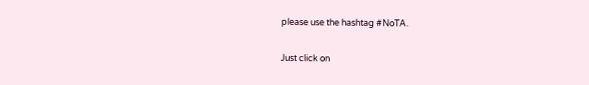please use the hashtag #NoTA.

Just click on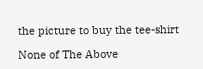the picture to buy the tee-shirt

None of The Above